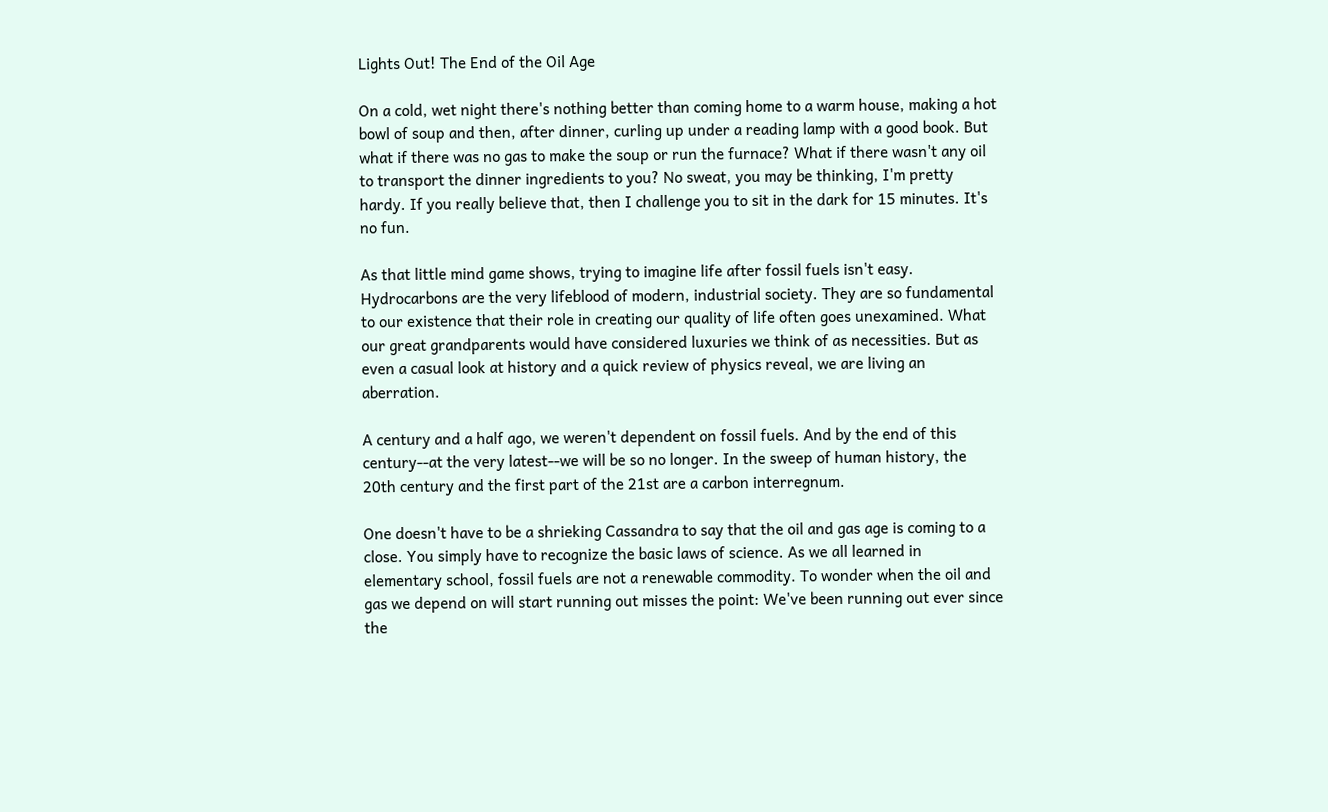Lights Out! The End of the Oil Age

On a cold, wet night there's nothing better than coming home to a warm house, making a hot bowl of soup and then, after dinner, curling up under a reading lamp with a good book. But what if there was no gas to make the soup or run the furnace? What if there wasn't any oil to transport the dinner ingredients to you? No sweat, you may be thinking, I'm pretty hardy. If you really believe that, then I challenge you to sit in the dark for 15 minutes. It's no fun.

As that little mind game shows, trying to imagine life after fossil fuels isn't easy. Hydrocarbons are the very lifeblood of modern, industrial society. They are so fundamental to our existence that their role in creating our quality of life often goes unexamined. What our great grandparents would have considered luxuries we think of as necessities. But as even a casual look at history and a quick review of physics reveal, we are living an aberration.

A century and a half ago, we weren't dependent on fossil fuels. And by the end of this century--at the very latest--we will be so no longer. In the sweep of human history, the 20th century and the first part of the 21st are a carbon interregnum.

One doesn't have to be a shrieking Cassandra to say that the oil and gas age is coming to a close. You simply have to recognize the basic laws of science. As we all learned in elementary school, fossil fuels are not a renewable commodity. To wonder when the oil and gas we depend on will start running out misses the point: We've been running out ever since the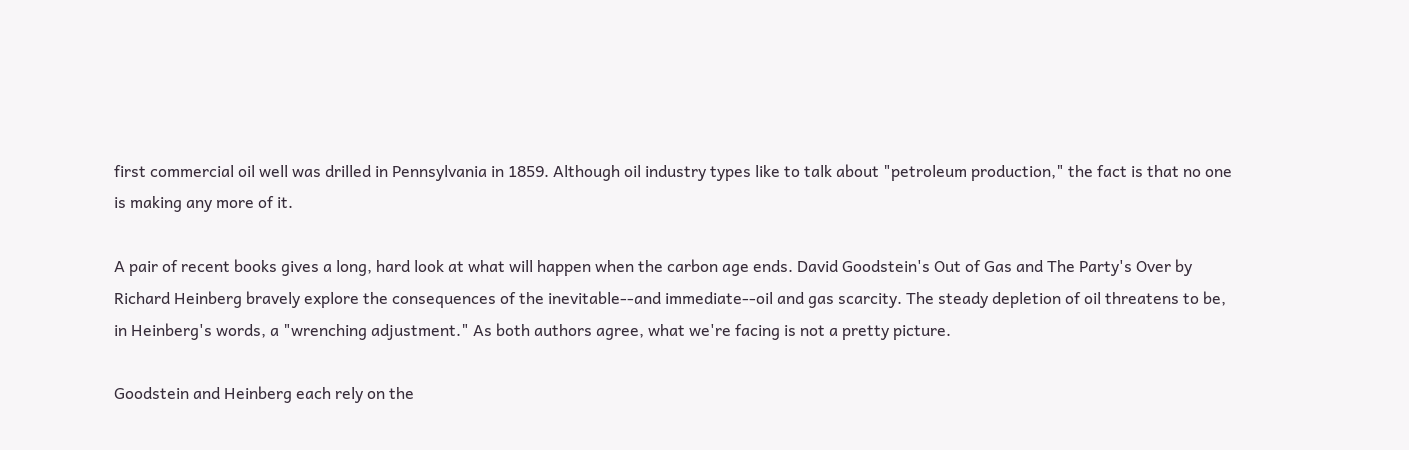first commercial oil well was drilled in Pennsylvania in 1859. Although oil industry types like to talk about "petroleum production," the fact is that no one is making any more of it.

A pair of recent books gives a long, hard look at what will happen when the carbon age ends. David Goodstein's Out of Gas and The Party's Over by Richard Heinberg bravely explore the consequences of the inevitable--and immediate--oil and gas scarcity. The steady depletion of oil threatens to be, in Heinberg's words, a "wrenching adjustment." As both authors agree, what we're facing is not a pretty picture.

Goodstein and Heinberg each rely on the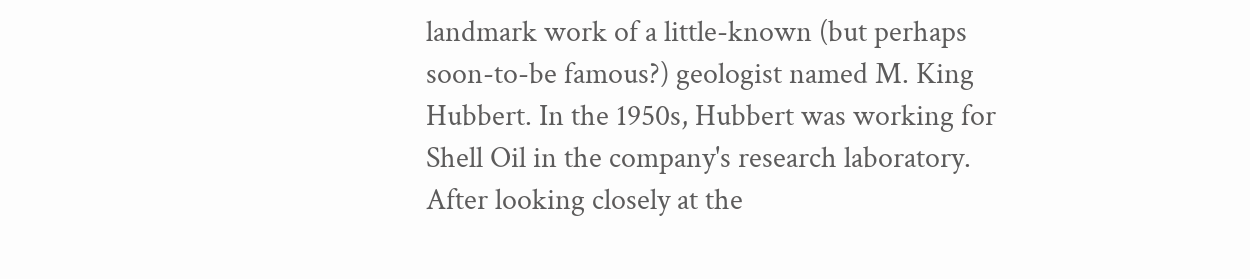landmark work of a little-known (but perhaps soon-to-be famous?) geologist named M. King Hubbert. In the 1950s, Hubbert was working for Shell Oil in the company's research laboratory. After looking closely at the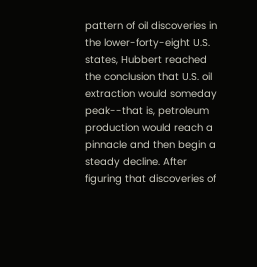pattern of oil discoveries in the lower-forty-eight U.S. states, Hubbert reached the conclusion that U.S. oil extraction would someday peak--that is, petroleum production would reach a pinnacle and then begin a steady decline. After figuring that discoveries of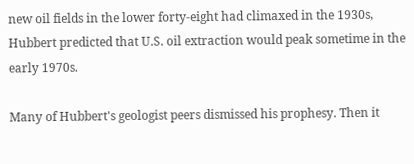new oil fields in the lower forty-eight had climaxed in the 1930s, Hubbert predicted that U.S. oil extraction would peak sometime in the early 1970s.

Many of Hubbert's geologist peers dismissed his prophesy. Then it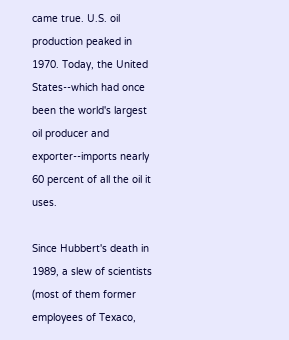came true. U.S. oil production peaked in 1970. Today, the United States--which had once been the world's largest oil producer and exporter--imports nearly 60 percent of all the oil it uses.

Since Hubbert's death in 1989, a slew of scientists (most of them former employees of Texaco,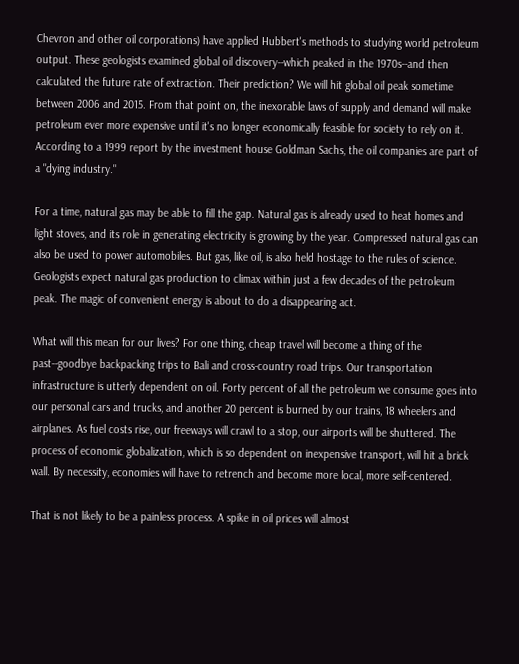Chevron and other oil corporations) have applied Hubbert's methods to studying world petroleum output. These geologists examined global oil discovery--which peaked in the 1970s--and then calculated the future rate of extraction. Their prediction? We will hit global oil peak sometime between 2006 and 2015. From that point on, the inexorable laws of supply and demand will make petroleum ever more expensive until it's no longer economically feasible for society to rely on it. According to a 1999 report by the investment house Goldman Sachs, the oil companies are part of a "dying industry."

For a time, natural gas may be able to fill the gap. Natural gas is already used to heat homes and light stoves, and its role in generating electricity is growing by the year. Compressed natural gas can also be used to power automobiles. But gas, like oil, is also held hostage to the rules of science. Geologists expect natural gas production to climax within just a few decades of the petroleum peak. The magic of convenient energy is about to do a disappearing act.

What will this mean for our lives? For one thing, cheap travel will become a thing of the past--goodbye backpacking trips to Bali and cross-country road trips. Our transportation infrastructure is utterly dependent on oil. Forty percent of all the petroleum we consume goes into our personal cars and trucks, and another 20 percent is burned by our trains, 18 wheelers and airplanes. As fuel costs rise, our freeways will crawl to a stop, our airports will be shuttered. The process of economic globalization, which is so dependent on inexpensive transport, will hit a brick wall. By necessity, economies will have to retrench and become more local, more self-centered.

That is not likely to be a painless process. A spike in oil prices will almost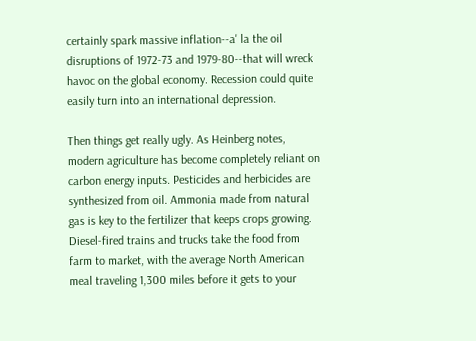certainly spark massive inflation--a' la the oil disruptions of 1972-73 and 1979-80--that will wreck havoc on the global economy. Recession could quite easily turn into an international depression.

Then things get really ugly. As Heinberg notes, modern agriculture has become completely reliant on carbon energy inputs. Pesticides and herbicides are synthesized from oil. Ammonia made from natural gas is key to the fertilizer that keeps crops growing. Diesel-fired trains and trucks take the food from farm to market, with the average North American meal traveling 1,300 miles before it gets to your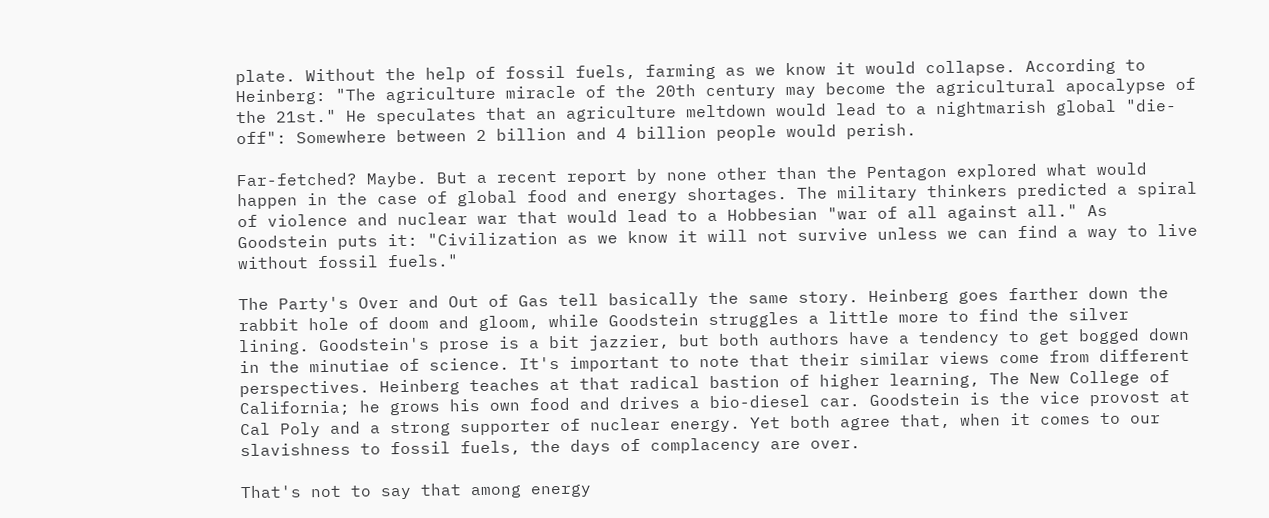plate. Without the help of fossil fuels, farming as we know it would collapse. According to Heinberg: "The agriculture miracle of the 20th century may become the agricultural apocalypse of the 21st." He speculates that an agriculture meltdown would lead to a nightmarish global "die-off": Somewhere between 2 billion and 4 billion people would perish.

Far-fetched? Maybe. But a recent report by none other than the Pentagon explored what would happen in the case of global food and energy shortages. The military thinkers predicted a spiral of violence and nuclear war that would lead to a Hobbesian "war of all against all." As Goodstein puts it: "Civilization as we know it will not survive unless we can find a way to live without fossil fuels."

The Party's Over and Out of Gas tell basically the same story. Heinberg goes farther down the rabbit hole of doom and gloom, while Goodstein struggles a little more to find the silver lining. Goodstein's prose is a bit jazzier, but both authors have a tendency to get bogged down in the minutiae of science. It's important to note that their similar views come from different perspectives. Heinberg teaches at that radical bastion of higher learning, The New College of California; he grows his own food and drives a bio-diesel car. Goodstein is the vice provost at Cal Poly and a strong supporter of nuclear energy. Yet both agree that, when it comes to our slavishness to fossil fuels, the days of complacency are over.

That's not to say that among energy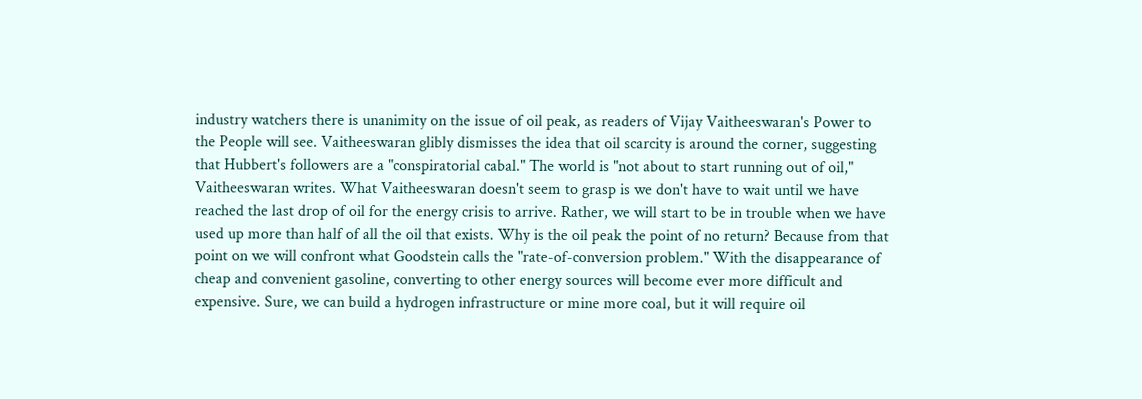industry watchers there is unanimity on the issue of oil peak, as readers of Vijay Vaitheeswaran's Power to the People will see. Vaitheeswaran glibly dismisses the idea that oil scarcity is around the corner, suggesting that Hubbert's followers are a "conspiratorial cabal." The world is "not about to start running out of oil," Vaitheeswaran writes. What Vaitheeswaran doesn't seem to grasp is we don't have to wait until we have reached the last drop of oil for the energy crisis to arrive. Rather, we will start to be in trouble when we have used up more than half of all the oil that exists. Why is the oil peak the point of no return? Because from that point on we will confront what Goodstein calls the "rate-of-conversion problem." With the disappearance of cheap and convenient gasoline, converting to other energy sources will become ever more difficult and expensive. Sure, we can build a hydrogen infrastructure or mine more coal, but it will require oil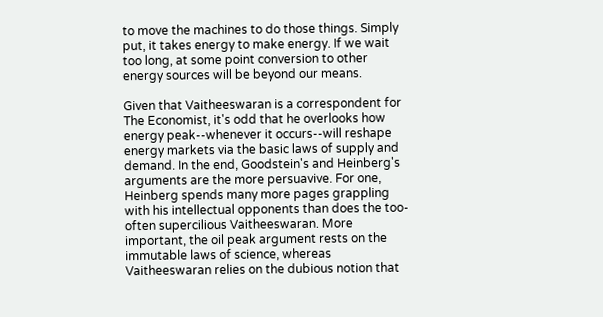to move the machines to do those things. Simply put, it takes energy to make energy. If we wait too long, at some point conversion to other energy sources will be beyond our means.

Given that Vaitheeswaran is a correspondent for The Economist, it's odd that he overlooks how energy peak--whenever it occurs--will reshape energy markets via the basic laws of supply and demand. In the end, Goodstein's and Heinberg's arguments are the more persuavive. For one, Heinberg spends many more pages grappling with his intellectual opponents than does the too-often supercilious Vaitheeswaran. More important, the oil peak argument rests on the immutable laws of science, whereas Vaitheeswaran relies on the dubious notion that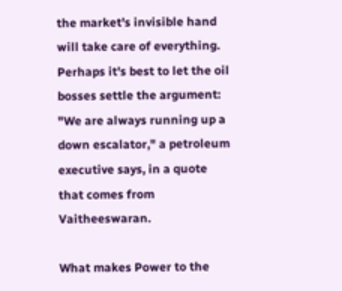the market's invisible hand will take care of everything. Perhaps it's best to let the oil bosses settle the argument: "We are always running up a down escalator," a petroleum executive says, in a quote that comes from Vaitheeswaran.

What makes Power to the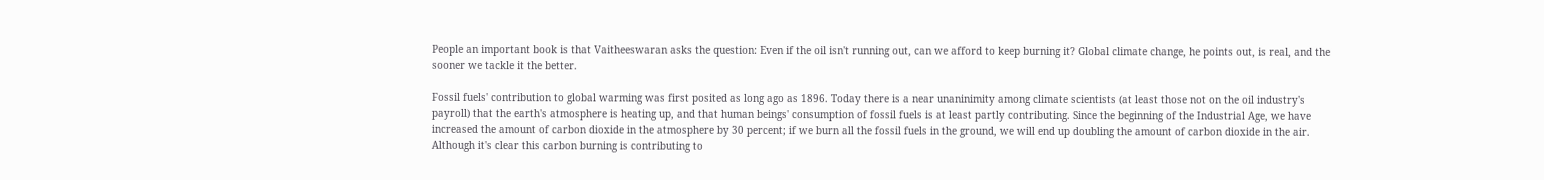People an important book is that Vaitheeswaran asks the question: Even if the oil isn't running out, can we afford to keep burning it? Global climate change, he points out, is real, and the sooner we tackle it the better.

Fossil fuels' contribution to global warming was first posited as long ago as 1896. Today there is a near unaninimity among climate scientists (at least those not on the oil industry's payroll) that the earth's atmosphere is heating up, and that human beings' consumption of fossil fuels is at least partly contributing. Since the beginning of the Industrial Age, we have increased the amount of carbon dioxide in the atmosphere by 30 percent; if we burn all the fossil fuels in the ground, we will end up doubling the amount of carbon dioxide in the air. Although it's clear this carbon burning is contributing to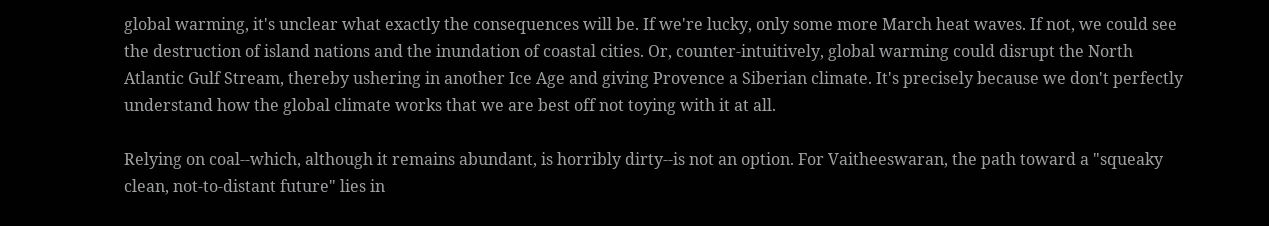global warming, it's unclear what exactly the consequences will be. If we're lucky, only some more March heat waves. If not, we could see the destruction of island nations and the inundation of coastal cities. Or, counter-intuitively, global warming could disrupt the North Atlantic Gulf Stream, thereby ushering in another Ice Age and giving Provence a Siberian climate. It's precisely because we don't perfectly understand how the global climate works that we are best off not toying with it at all.

Relying on coal--which, although it remains abundant, is horribly dirty--is not an option. For Vaitheeswaran, the path toward a "squeaky clean, not-to-distant future" lies in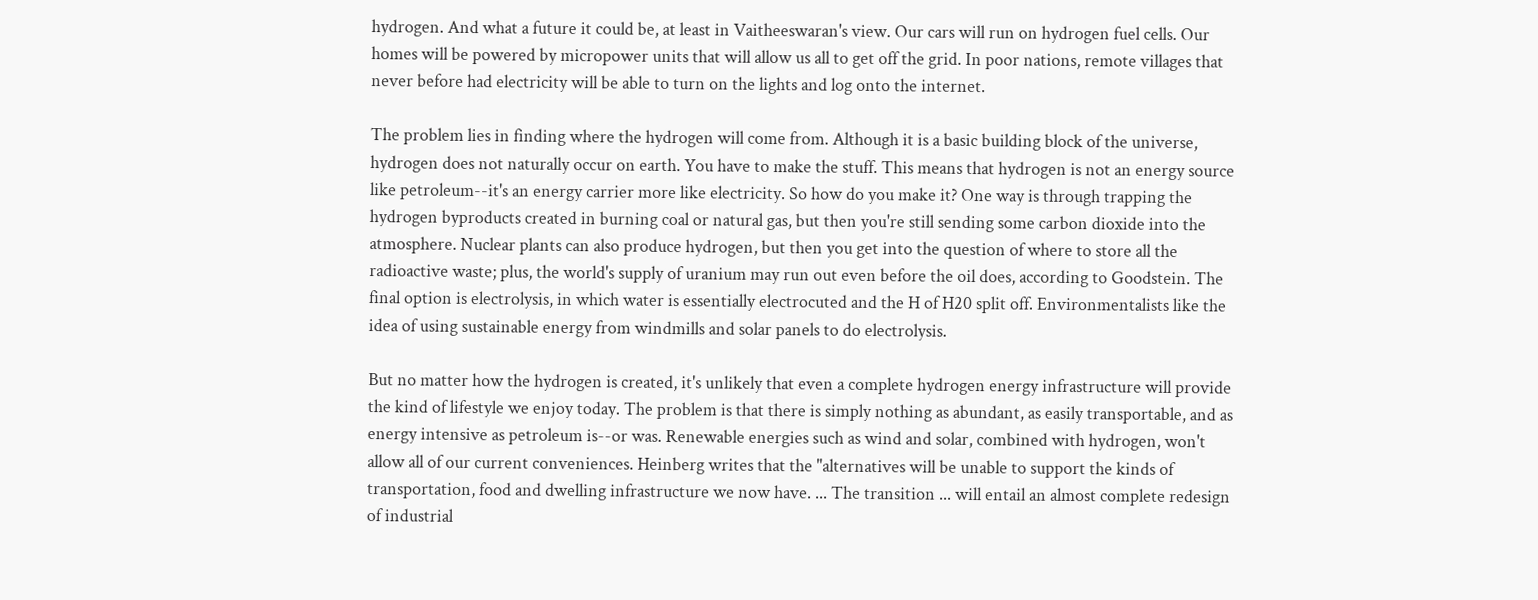hydrogen. And what a future it could be, at least in Vaitheeswaran's view. Our cars will run on hydrogen fuel cells. Our homes will be powered by micropower units that will allow us all to get off the grid. In poor nations, remote villages that never before had electricity will be able to turn on the lights and log onto the internet.

The problem lies in finding where the hydrogen will come from. Although it is a basic building block of the universe, hydrogen does not naturally occur on earth. You have to make the stuff. This means that hydrogen is not an energy source like petroleum--it's an energy carrier more like electricity. So how do you make it? One way is through trapping the hydrogen byproducts created in burning coal or natural gas, but then you're still sending some carbon dioxide into the atmosphere. Nuclear plants can also produce hydrogen, but then you get into the question of where to store all the radioactive waste; plus, the world's supply of uranium may run out even before the oil does, according to Goodstein. The final option is electrolysis, in which water is essentially electrocuted and the H of H20 split off. Environmentalists like the idea of using sustainable energy from windmills and solar panels to do electrolysis.

But no matter how the hydrogen is created, it's unlikely that even a complete hydrogen energy infrastructure will provide the kind of lifestyle we enjoy today. The problem is that there is simply nothing as abundant, as easily transportable, and as energy intensive as petroleum is--or was. Renewable energies such as wind and solar, combined with hydrogen, won't allow all of our current conveniences. Heinberg writes that the "alternatives will be unable to support the kinds of transportation, food and dwelling infrastructure we now have. ... The transition ... will entail an almost complete redesign of industrial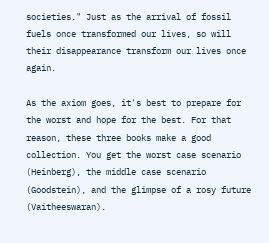societies." Just as the arrival of fossil fuels once transformed our lives, so will their disappearance transform our lives once again.

As the axiom goes, it's best to prepare for the worst and hope for the best. For that reason, these three books make a good collection. You get the worst case scenario (Heinberg), the middle case scenario (Goodstein), and the glimpse of a rosy future (Vaitheeswaran).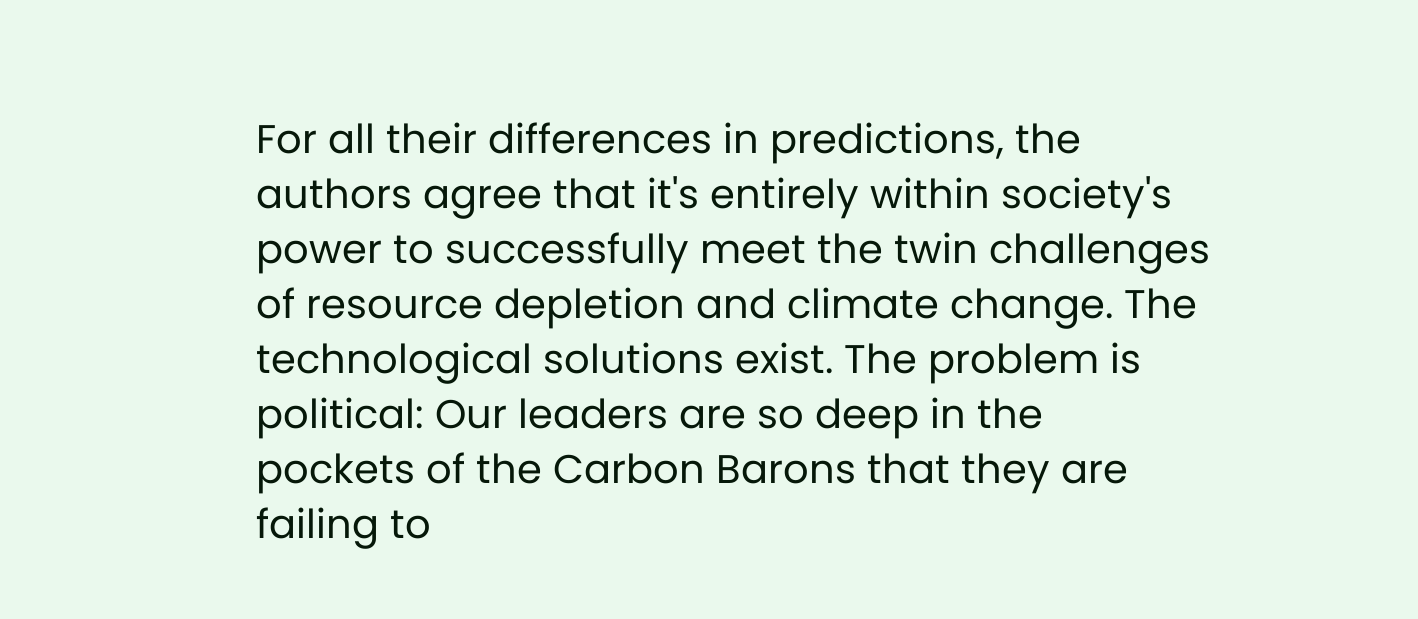For all their differences in predictions, the authors agree that it's entirely within society's power to successfully meet the twin challenges of resource depletion and climate change. The technological solutions exist. The problem is political: Our leaders are so deep in the pockets of the Carbon Barons that they are failing to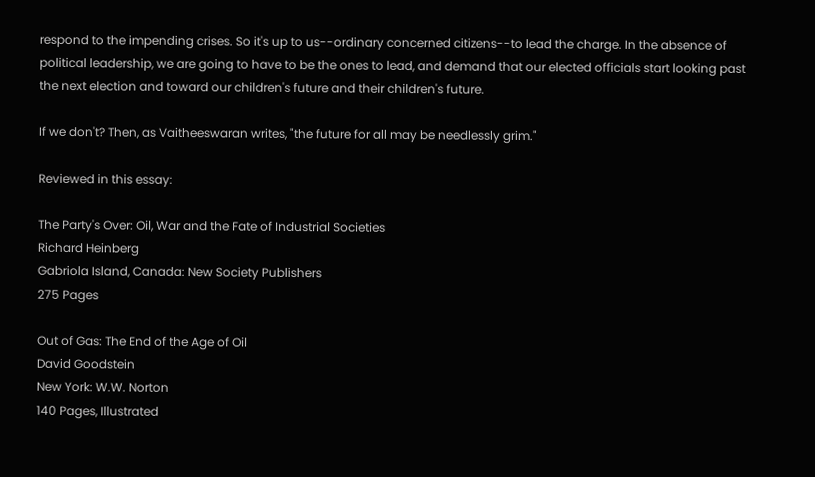respond to the impending crises. So it's up to us--ordinary concerned citizens--to lead the charge. In the absence of political leadership, we are going to have to be the ones to lead, and demand that our elected officials start looking past the next election and toward our children's future and their children's future.

If we don't? Then, as Vaitheeswaran writes, "the future for all may be needlessly grim."

Reviewed in this essay:

The Party's Over: Oil, War and the Fate of Industrial Societies
Richard Heinberg
Gabriola Island, Canada: New Society Publishers
275 Pages

Out of Gas: The End of the Age of Oil
David Goodstein
New York: W.W. Norton
140 Pages, Illustrated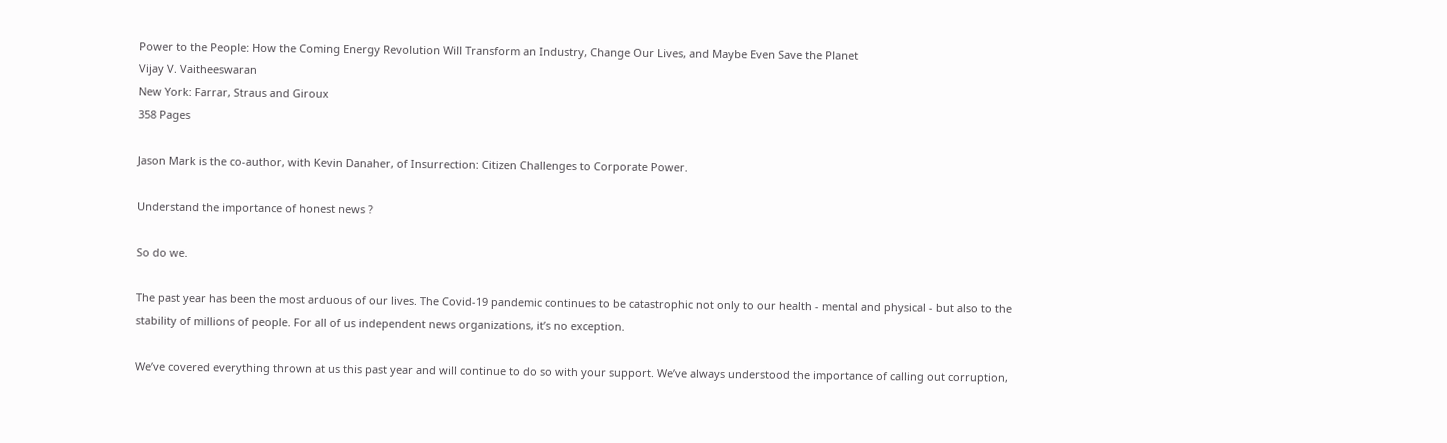Power to the People: How the Coming Energy Revolution Will Transform an Industry, Change Our Lives, and Maybe Even Save the Planet
Vijay V. Vaitheeswaran
New York: Farrar, Straus and Giroux
358 Pages

Jason Mark is the co-author, with Kevin Danaher, of Insurrection: Citizen Challenges to Corporate Power.

Understand the importance of honest news ?

So do we.

The past year has been the most arduous of our lives. The Covid-19 pandemic continues to be catastrophic not only to our health - mental and physical - but also to the stability of millions of people. For all of us independent news organizations, it’s no exception.

We’ve covered everything thrown at us this past year and will continue to do so with your support. We’ve always understood the importance of calling out corruption,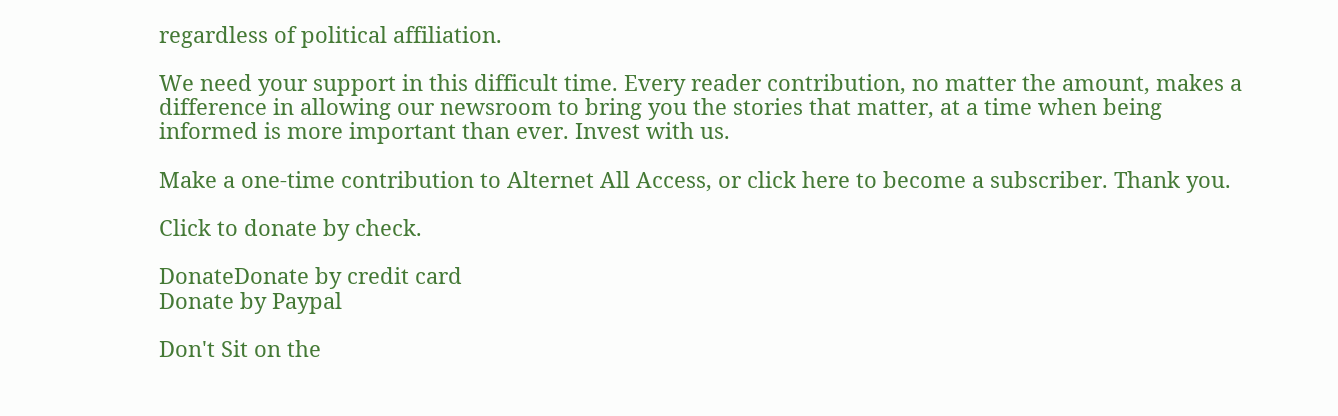regardless of political affiliation.

We need your support in this difficult time. Every reader contribution, no matter the amount, makes a difference in allowing our newsroom to bring you the stories that matter, at a time when being informed is more important than ever. Invest with us.

Make a one-time contribution to Alternet All Access, or click here to become a subscriber. Thank you.

Click to donate by check.

DonateDonate by credit card
Donate by Paypal

Don't Sit on the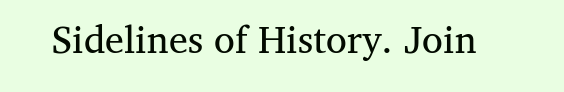Sidelines of History. Join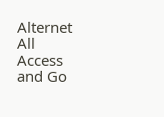Alternet All Access and Go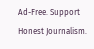Ad-Free. Support Honest Journalism.